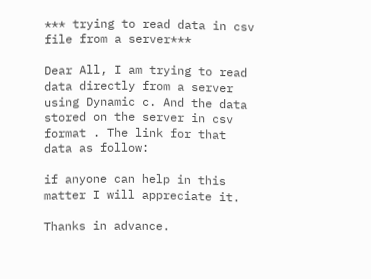*** trying to read data in csv file from a server***

Dear All, I am trying to read data directly from a server using Dynamic c. And the data stored on the server in csv format . The link for that data as follow:

if anyone can help in this matter I will appreciate it.

Thanks in advance.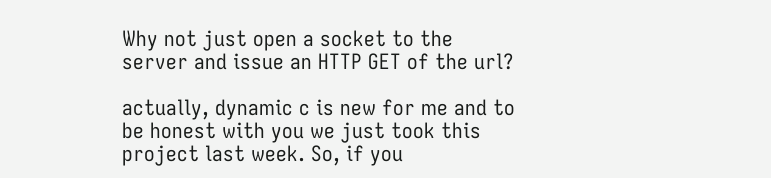Why not just open a socket to the server and issue an HTTP GET of the url?

actually, dynamic c is new for me and to be honest with you we just took this project last week. So, if you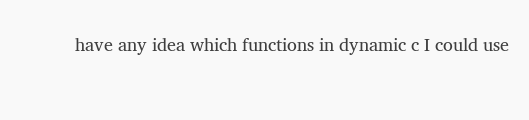have any idea which functions in dynamic c I could use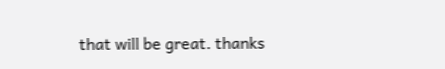that will be great. thanks